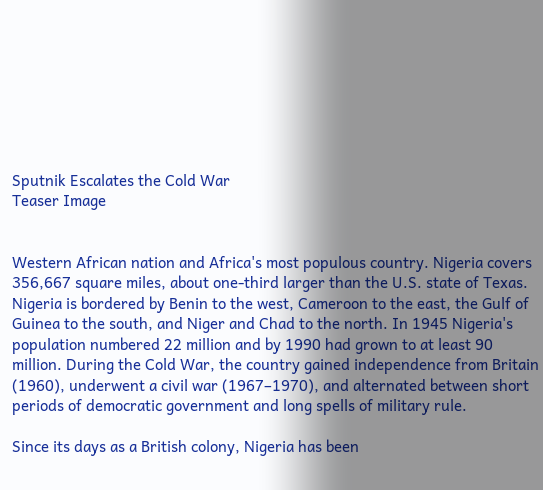Sputnik Escalates the Cold War
Teaser Image


Western African nation and Africa's most populous country. Nigeria covers 356,667 square miles, about one-third larger than the U.S. state of Texas. Nigeria is bordered by Benin to the west, Cameroon to the east, the Gulf of Guinea to the south, and Niger and Chad to the north. In 1945 Nigeria's population numbered 22 million and by 1990 had grown to at least 90 million. During the Cold War, the country gained independence from Britain (1960), underwent a civil war (1967–1970), and alternated between short periods of democratic government and long spells of military rule.

Since its days as a British colony, Nigeria has been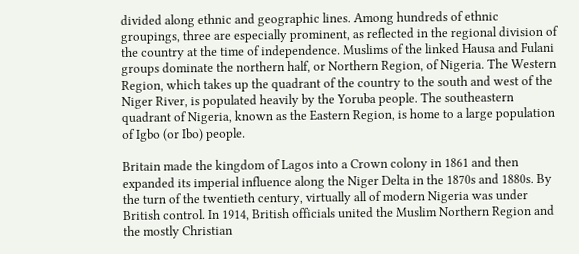divided along ethnic and geographic lines. Among hundreds of ethnic groupings, three are especially prominent, as reflected in the regional division of the country at the time of independence. Muslims of the linked Hausa and Fulani groups dominate the northern half, or Northern Region, of Nigeria. The Western Region, which takes up the quadrant of the country to the south and west of the Niger River, is populated heavily by the Yoruba people. The southeastern quadrant of Nigeria, known as the Eastern Region, is home to a large population of Igbo (or Ibo) people.

Britain made the kingdom of Lagos into a Crown colony in 1861 and then expanded its imperial influence along the Niger Delta in the 1870s and 1880s. By the turn of the twentieth century, virtually all of modern Nigeria was under British control. In 1914, British officials united the Muslim Northern Region and the mostly Christian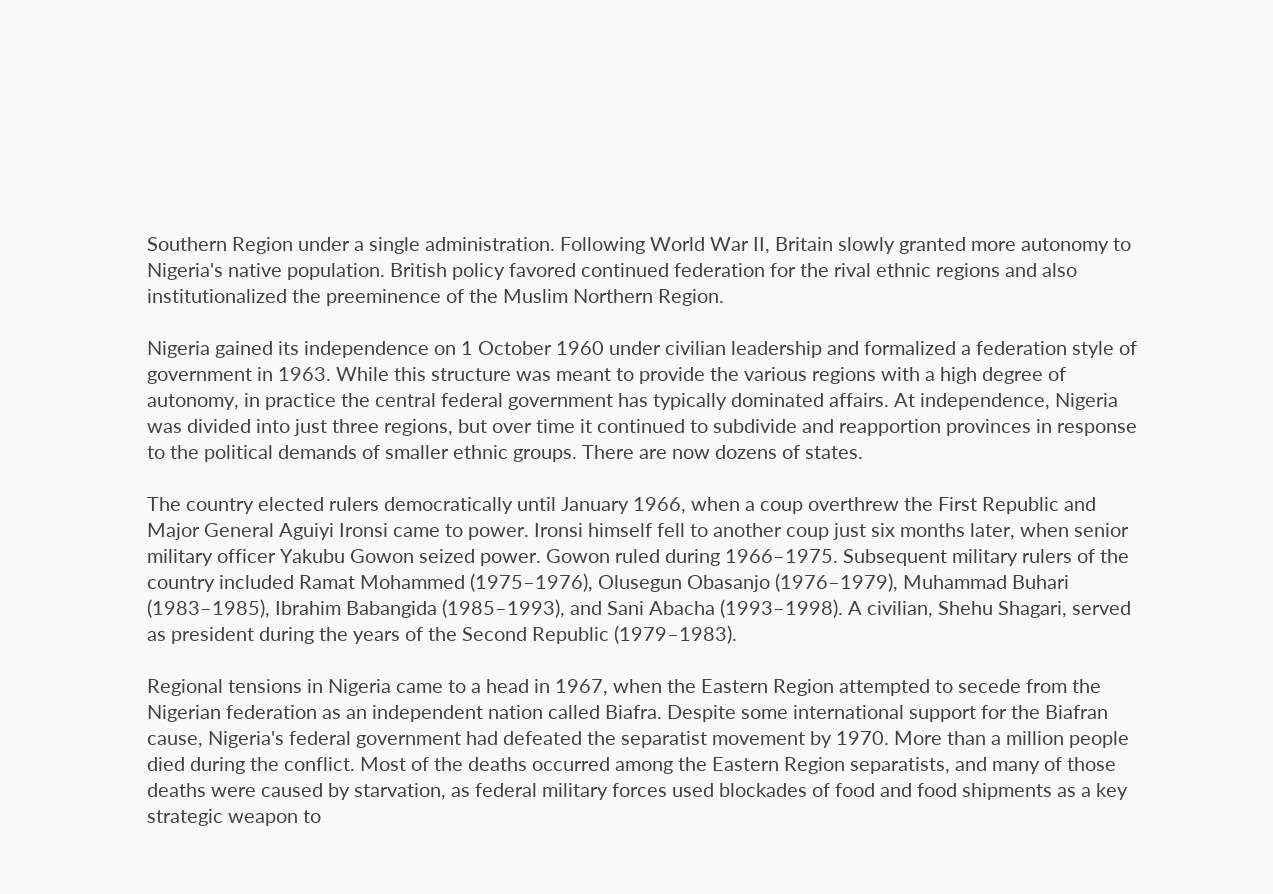Southern Region under a single administration. Following World War II, Britain slowly granted more autonomy to Nigeria's native population. British policy favored continued federation for the rival ethnic regions and also institutionalized the preeminence of the Muslim Northern Region.

Nigeria gained its independence on 1 October 1960 under civilian leadership and formalized a federation style of government in 1963. While this structure was meant to provide the various regions with a high degree of autonomy, in practice the central federal government has typically dominated affairs. At independence, Nigeria was divided into just three regions, but over time it continued to subdivide and reapportion provinces in response to the political demands of smaller ethnic groups. There are now dozens of states.

The country elected rulers democratically until January 1966, when a coup overthrew the First Republic and Major General Aguiyi Ironsi came to power. Ironsi himself fell to another coup just six months later, when senior military officer Yakubu Gowon seized power. Gowon ruled during 1966–1975. Subsequent military rulers of the country included Ramat Mohammed (1975–1976), Olusegun Obasanjo (1976–1979), Muhammad Buhari (1983–1985), Ibrahim Babangida (1985–1993), and Sani Abacha (1993–1998). A civilian, Shehu Shagari, served as president during the years of the Second Republic (1979–1983).

Regional tensions in Nigeria came to a head in 1967, when the Eastern Region attempted to secede from the Nigerian federation as an independent nation called Biafra. Despite some international support for the Biafran cause, Nigeria's federal government had defeated the separatist movement by 1970. More than a million people died during the conflict. Most of the deaths occurred among the Eastern Region separatists, and many of those deaths were caused by starvation, as federal military forces used blockades of food and food shipments as a key strategic weapon to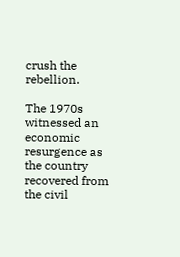crush the rebellion.

The 1970s witnessed an economic resurgence as the country recovered from the civil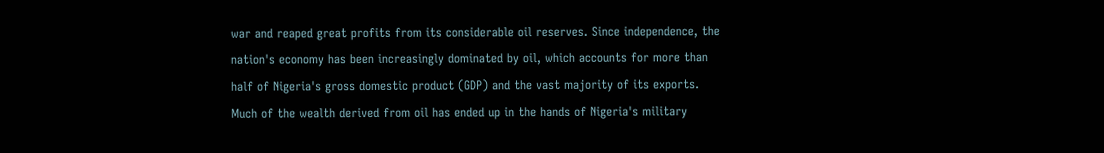war and reaped great profits from its considerable oil reserves. Since independence, the nation's economy has been increasingly dominated by oil, which accounts for more than half of Nigeria's gross domestic product (GDP) and the vast majority of its exports. Much of the wealth derived from oil has ended up in the hands of Nigeria's military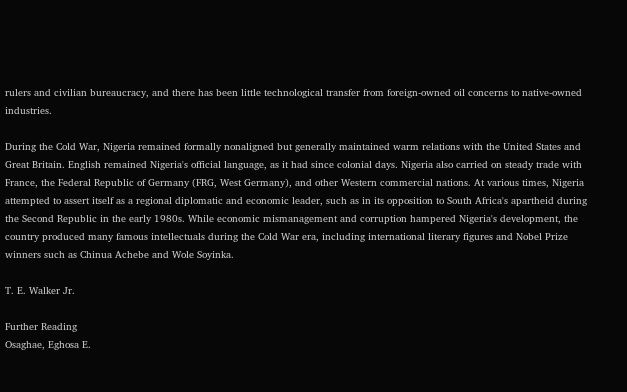rulers and civilian bureaucracy, and there has been little technological transfer from foreign-owned oil concerns to native-owned industries.

During the Cold War, Nigeria remained formally nonaligned but generally maintained warm relations with the United States and Great Britain. English remained Nigeria's official language, as it had since colonial days. Nigeria also carried on steady trade with France, the Federal Republic of Germany (FRG, West Germany), and other Western commercial nations. At various times, Nigeria attempted to assert itself as a regional diplomatic and economic leader, such as in its opposition to South Africa's apartheid during the Second Republic in the early 1980s. While economic mismanagement and corruption hampered Nigeria's development, the country produced many famous intellectuals during the Cold War era, including international literary figures and Nobel Prize winners such as Chinua Achebe and Wole Soyinka.

T. E. Walker Jr.

Further Reading
Osaghae, Eghosa E.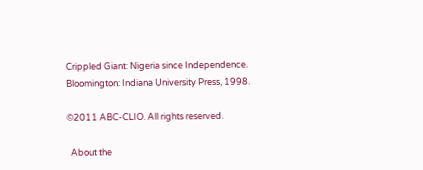Crippled Giant: Nigeria since Independence. Bloomington: Indiana University Press, 1998.

©2011 ABC-CLIO. All rights reserved.

  About the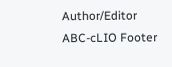Author/Editor
ABC-cLIO Footer